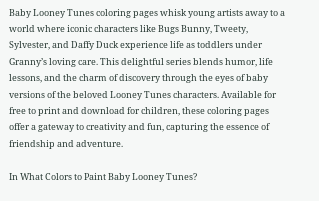Baby Looney Tunes coloring pages whisk young artists away to a world where iconic characters like Bugs Bunny, Tweety, Sylvester, and Daffy Duck experience life as toddlers under Granny’s loving care. This delightful series blends humor, life lessons, and the charm of discovery through the eyes of baby versions of the beloved Looney Tunes characters. Available for free to print and download for children, these coloring pages offer a gateway to creativity and fun, capturing the essence of friendship and adventure.

In What Colors to Paint Baby Looney Tunes?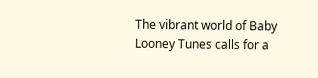The vibrant world of Baby Looney Tunes calls for a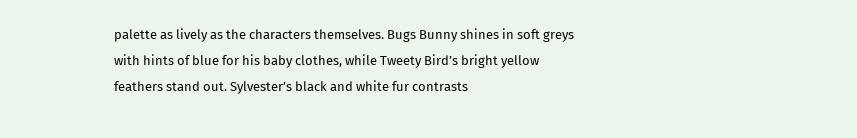palette as lively as the characters themselves. Bugs Bunny shines in soft greys with hints of blue for his baby clothes, while Tweety Bird’s bright yellow feathers stand out. Sylvester’s black and white fur contrasts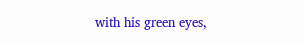with his green eyes,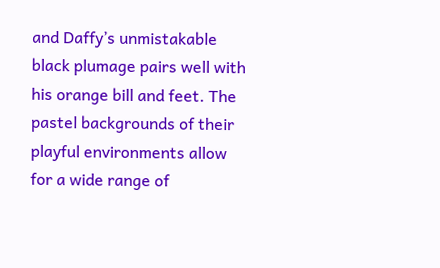and Daffy’s unmistakable black plumage pairs well with his orange bill and feet. The pastel backgrounds of their playful environments allow for a wide range of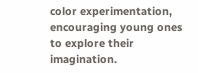color experimentation, encouraging young ones to explore their imagination.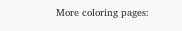More coloring pages: